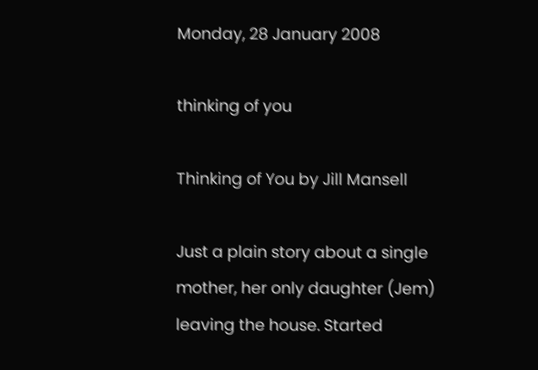Monday, 28 January 2008

thinking of you

Thinking of You by Jill Mansell

Just a plain story about a single mother, her only daughter (Jem) leaving the house. Started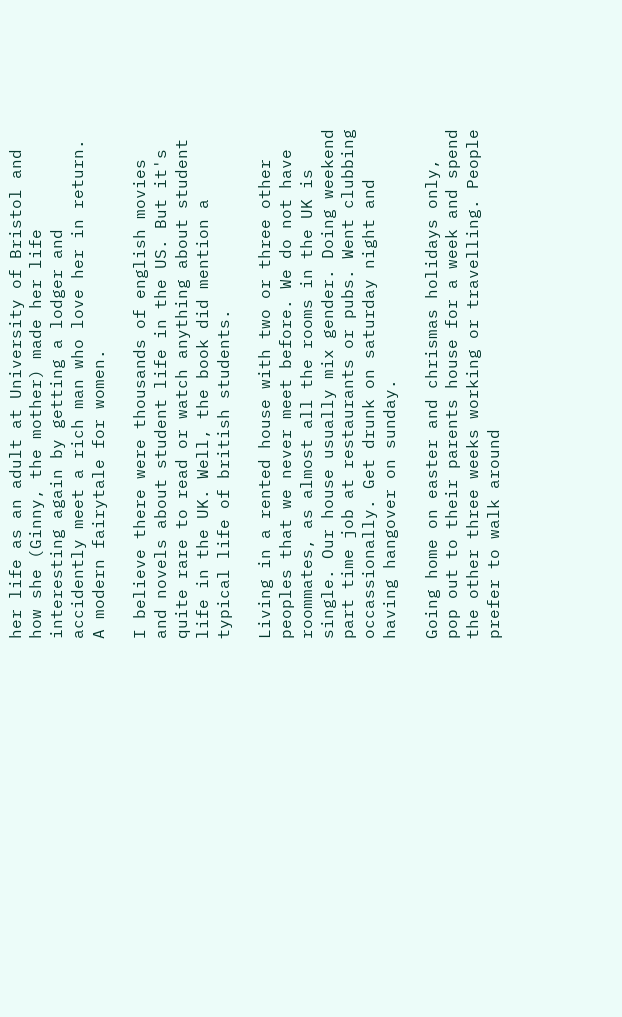her life as an adult at University of Bristol and how she (Ginny, the mother) made her life interesting again by getting a lodger and accidently meet a rich man who love her in return. A modern fairytale for women.

I believe there were thousands of english movies and novels about student life in the US. But it's quite rare to read or watch anything about student life in the UK. Well, the book did mention a typical life of british students.

Living in a rented house with two or three other peoples that we never meet before. We do not have roommates, as almost all the rooms in the UK is single. Our house usually mix gender. Doing weekend part time job at restaurants or pubs. Went clubbing occassionally. Get drunk on saturday night and having hangover on sunday.

Going home on easter and chrismas holidays only, pop out to their parents house for a week and spend the other three weeks working or travelling. People prefer to walk around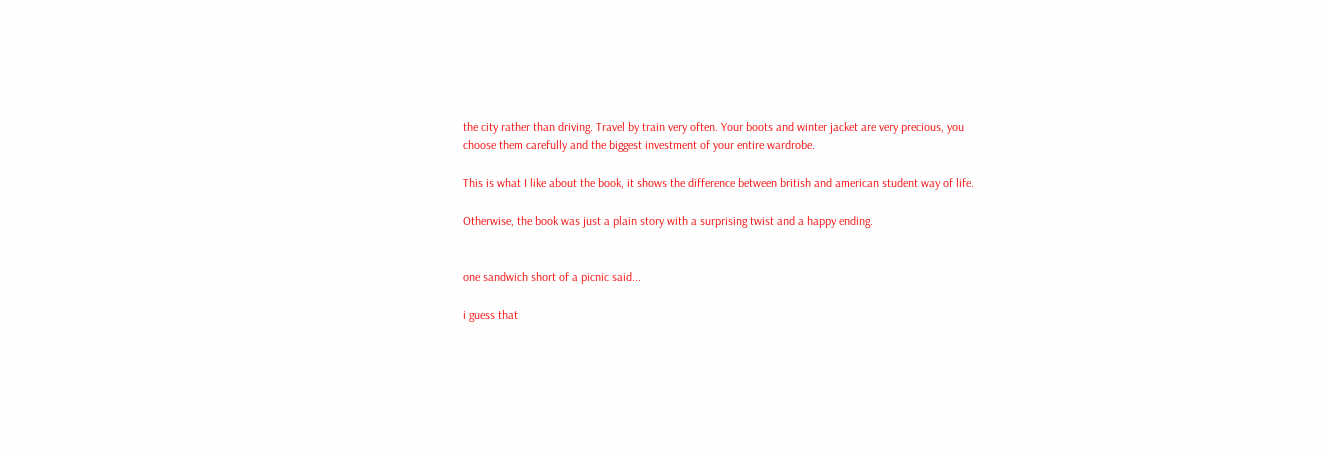the city rather than driving. Travel by train very often. Your boots and winter jacket are very precious, you choose them carefully and the biggest investment of your entire wardrobe.

This is what I like about the book, it shows the difference between british and american student way of life.

Otherwise, the book was just a plain story with a surprising twist and a happy ending.


one sandwich short of a picnic said...

i guess that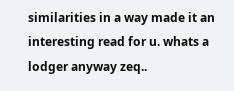similarities in a way made it an interesting read for u. whats a lodger anyway zeq..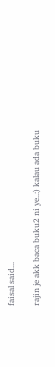faisal said...

rajin je akk baca buku2 ni ye..:) kalau ada buku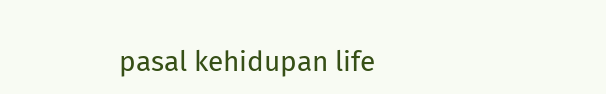pasal kehidupan life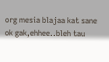org mesia blajaa kat sane ok gak,ehhee..bleh tau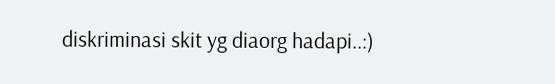diskriminasi skit yg diaorg hadapi..:)